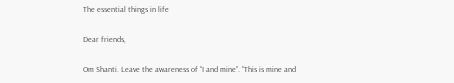The essential things in life

Dear friends,

Om Shanti. Leave the awareness of “I and mine”. “This is mine and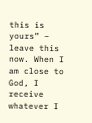this is yours” – leave this now. When I am close to God, I receive whatever I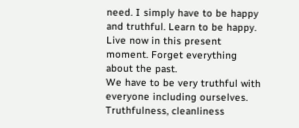need. I simply have to be happy and truthful. Learn to be happy. Live now in this present moment. Forget everything about the past.
We have to be very truthful with everyone including ourselves. Truthfulness, cleanliness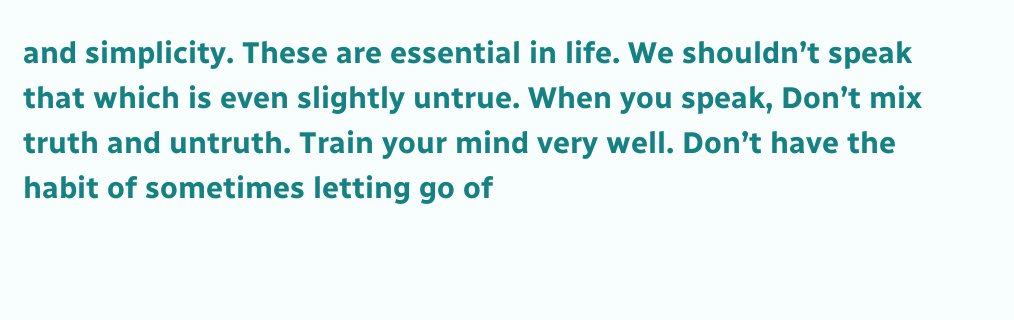and simplicity. These are essential in life. We shouldn’t speak that which is even slightly untrue. When you speak, Don’t mix truth and untruth. Train your mind very well. Don’t have the habit of sometimes letting go of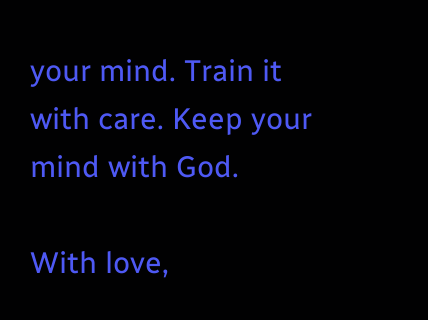your mind. Train it with care. Keep your mind with God.

With love,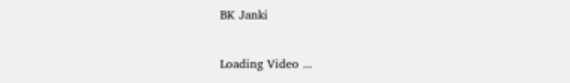BK Janki

Loading Video ...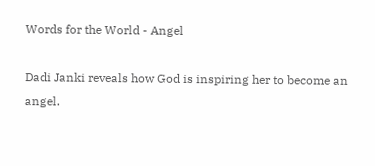Words for the World - Angel

Dadi Janki reveals how God is inspiring her to become an angel.